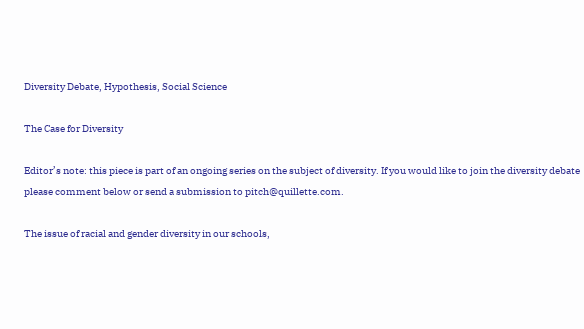Diversity Debate, Hypothesis, Social Science

The Case for Diversity

Editor’s note: this piece is part of an ongoing series on the subject of diversity. If you would like to join the diversity debate please comment below or send a submission to pitch@quillette.com.

The issue of racial and gender diversity in our schools,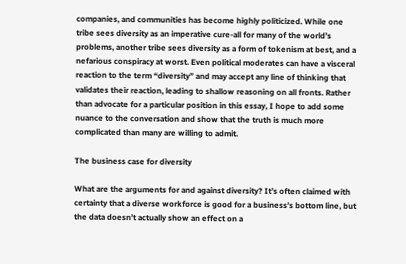companies, and communities has become highly politicized. While one tribe sees diversity as an imperative cure-all for many of the world’s problems, another tribe sees diversity as a form of tokenism at best, and a nefarious conspiracy at worst. Even political moderates can have a visceral reaction to the term “diversity” and may accept any line of thinking that validates their reaction, leading to shallow reasoning on all fronts. Rather than advocate for a particular position in this essay, I hope to add some nuance to the conversation and show that the truth is much more complicated than many are willing to admit.

The business case for diversity

What are the arguments for and against diversity? It’s often claimed with certainty that a diverse workforce is good for a business’s bottom line, but the data doesn’t actually show an effect on a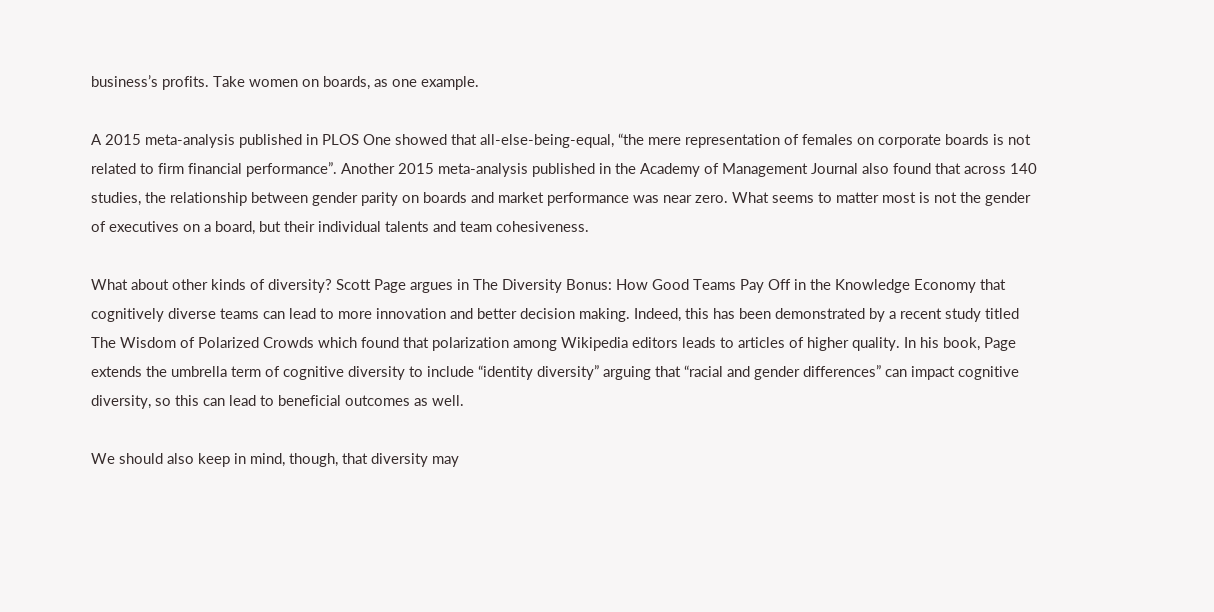business’s profits. Take women on boards, as one example.

A 2015 meta-analysis published in PLOS One showed that all-else-being-equal, “the mere representation of females on corporate boards is not related to firm financial performance”. Another 2015 meta-analysis published in the Academy of Management Journal also found that across 140 studies, the relationship between gender parity on boards and market performance was near zero. What seems to matter most is not the gender of executives on a board, but their individual talents and team cohesiveness.

What about other kinds of diversity? Scott Page argues in The Diversity Bonus: How Good Teams Pay Off in the Knowledge Economy that cognitively diverse teams can lead to more innovation and better decision making. Indeed, this has been demonstrated by a recent study titled The Wisdom of Polarized Crowds which found that polarization among Wikipedia editors leads to articles of higher quality. In his book, Page extends the umbrella term of cognitive diversity to include “identity diversity” arguing that “racial and gender differences” can impact cognitive diversity, so this can lead to beneficial outcomes as well.

We should also keep in mind, though, that diversity may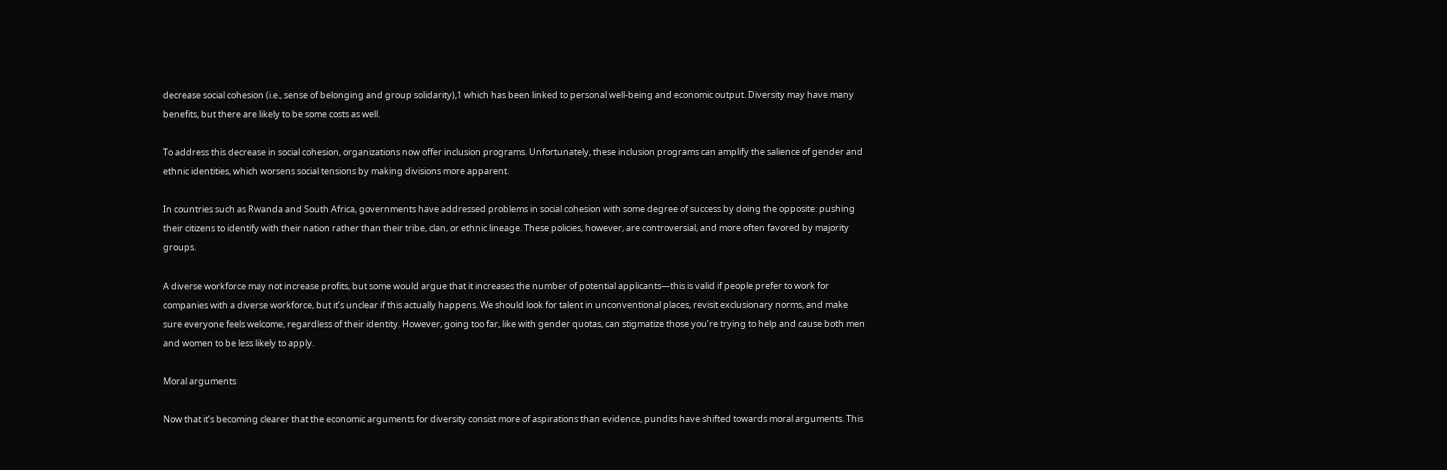decrease social cohesion (i.e., sense of belonging and group solidarity),1 which has been linked to personal well-being and economic output. Diversity may have many benefits, but there are likely to be some costs as well.

To address this decrease in social cohesion, organizations now offer inclusion programs. Unfortunately, these inclusion programs can amplify the salience of gender and ethnic identities, which worsens social tensions by making divisions more apparent.

In countries such as Rwanda and South Africa, governments have addressed problems in social cohesion with some degree of success by doing the opposite: pushing their citizens to identify with their nation rather than their tribe, clan, or ethnic lineage. These policies, however, are controversial, and more often favored by majority groups.

A diverse workforce may not increase profits, but some would argue that it increases the number of potential applicants—this is valid if people prefer to work for companies with a diverse workforce, but it’s unclear if this actually happens. We should look for talent in unconventional places, revisit exclusionary norms, and make sure everyone feels welcome, regardless of their identity. However, going too far, like with gender quotas, can stigmatize those you’re trying to help and cause both men and women to be less likely to apply.

Moral arguments

Now that it’s becoming clearer that the economic arguments for diversity consist more of aspirations than evidence, pundits have shifted towards moral arguments. This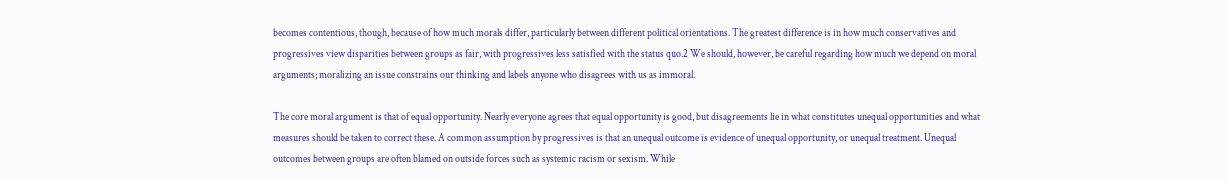becomes contentious, though, because of how much morals differ, particularly between different political orientations. The greatest difference is in how much conservatives and progressives view disparities between groups as fair, with progressives less satisfied with the status quo.2 We should, however, be careful regarding how much we depend on moral arguments; moralizing an issue constrains our thinking and labels anyone who disagrees with us as immoral.

The core moral argument is that of equal opportunity. Nearly everyone agrees that equal opportunity is good, but disagreements lie in what constitutes unequal opportunities and what measures should be taken to correct these. A common assumption by progressives is that an unequal outcome is evidence of unequal opportunity, or unequal treatment. Unequal outcomes between groups are often blamed on outside forces such as systemic racism or sexism. While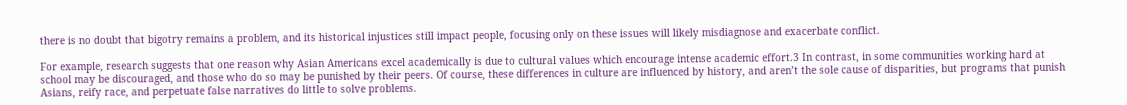there is no doubt that bigotry remains a problem, and its historical injustices still impact people, focusing only on these issues will likely misdiagnose and exacerbate conflict.

For example, research suggests that one reason why Asian Americans excel academically is due to cultural values which encourage intense academic effort.3 In contrast, in some communities working hard at school may be discouraged, and those who do so may be punished by their peers. Of course, these differences in culture are influenced by history, and aren’t the sole cause of disparities, but programs that punish Asians, reify race, and perpetuate false narratives do little to solve problems.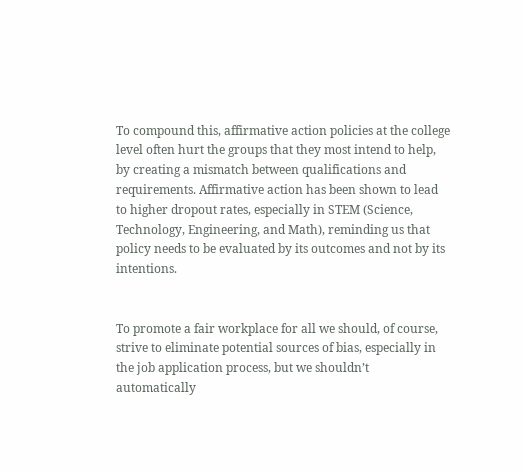To compound this, affirmative action policies at the college level often hurt the groups that they most intend to help, by creating a mismatch between qualifications and requirements. Affirmative action has been shown to lead to higher dropout rates, especially in STEM (Science, Technology, Engineering, and Math), reminding us that policy needs to be evaluated by its outcomes and not by its intentions.


To promote a fair workplace for all we should, of course, strive to eliminate potential sources of bias, especially in the job application process, but we shouldn’t automatically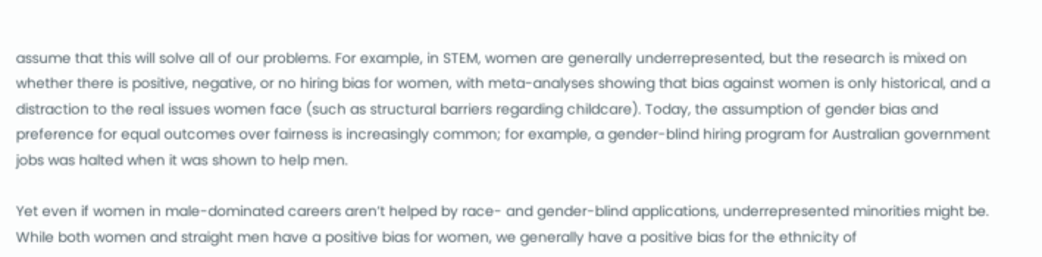assume that this will solve all of our problems. For example, in STEM, women are generally underrepresented, but the research is mixed on whether there is positive, negative, or no hiring bias for women, with meta-analyses showing that bias against women is only historical, and a distraction to the real issues women face (such as structural barriers regarding childcare). Today, the assumption of gender bias and preference for equal outcomes over fairness is increasingly common; for example, a gender-blind hiring program for Australian government jobs was halted when it was shown to help men.

Yet even if women in male-dominated careers aren’t helped by race- and gender-blind applications, underrepresented minorities might be. While both women and straight men have a positive bias for women, we generally have a positive bias for the ethnicity of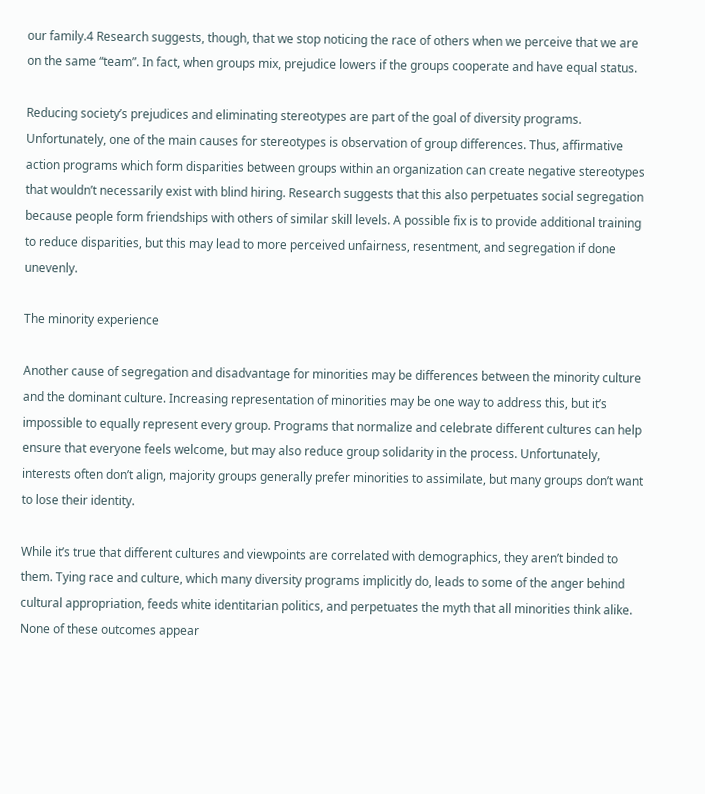our family.4 Research suggests, though, that we stop noticing the race of others when we perceive that we are on the same “team”. In fact, when groups mix, prejudice lowers if the groups cooperate and have equal status.

Reducing society’s prejudices and eliminating stereotypes are part of the goal of diversity programs. Unfortunately, one of the main causes for stereotypes is observation of group differences. Thus, affirmative action programs which form disparities between groups within an organization can create negative stereotypes that wouldn’t necessarily exist with blind hiring. Research suggests that this also perpetuates social segregation because people form friendships with others of similar skill levels. A possible fix is to provide additional training to reduce disparities, but this may lead to more perceived unfairness, resentment, and segregation if done unevenly.

The minority experience

Another cause of segregation and disadvantage for minorities may be differences between the minority culture and the dominant culture. Increasing representation of minorities may be one way to address this, but it’s impossible to equally represent every group. Programs that normalize and celebrate different cultures can help ensure that everyone feels welcome, but may also reduce group solidarity in the process. Unfortunately, interests often don’t align, majority groups generally prefer minorities to assimilate, but many groups don’t want to lose their identity.

While it’s true that different cultures and viewpoints are correlated with demographics, they aren’t binded to them. Tying race and culture, which many diversity programs implicitly do, leads to some of the anger behind cultural appropriation, feeds white identitarian politics, and perpetuates the myth that all minorities think alike. None of these outcomes appear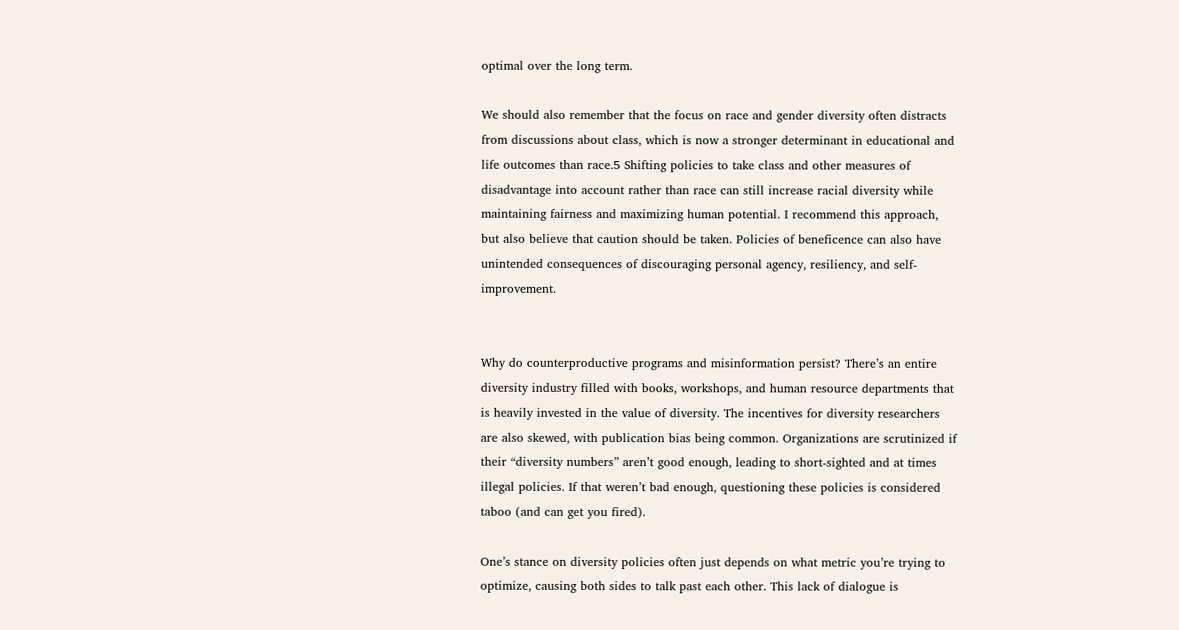optimal over the long term.

We should also remember that the focus on race and gender diversity often distracts from discussions about class, which is now a stronger determinant in educational and life outcomes than race.5 Shifting policies to take class and other measures of disadvantage into account rather than race can still increase racial diversity while maintaining fairness and maximizing human potential. I recommend this approach, but also believe that caution should be taken. Policies of beneficence can also have unintended consequences of discouraging personal agency, resiliency, and self-improvement.


Why do counterproductive programs and misinformation persist? There’s an entire diversity industry filled with books, workshops, and human resource departments that is heavily invested in the value of diversity. The incentives for diversity researchers are also skewed, with publication bias being common. Organizations are scrutinized if their “diversity numbers” aren’t good enough, leading to short-sighted and at times illegal policies. If that weren’t bad enough, questioning these policies is considered taboo (and can get you fired).

One’s stance on diversity policies often just depends on what metric you’re trying to optimize, causing both sides to talk past each other. This lack of dialogue is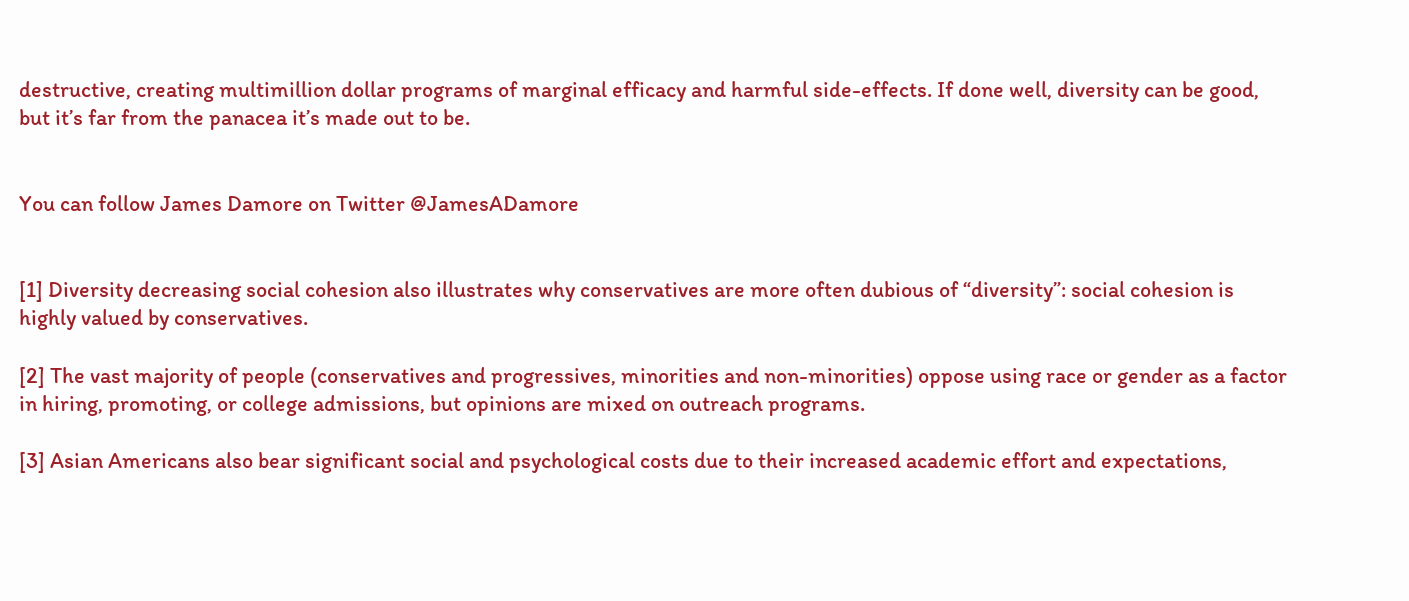destructive, creating multimillion dollar programs of marginal efficacy and harmful side-effects. If done well, diversity can be good, but it’s far from the panacea it’s made out to be.


You can follow James Damore on Twitter @JamesADamore


[1] Diversity decreasing social cohesion also illustrates why conservatives are more often dubious of “diversity”: social cohesion is highly valued by conservatives.

[2] The vast majority of people (conservatives and progressives, minorities and non-minorities) oppose using race or gender as a factor in hiring, promoting, or college admissions, but opinions are mixed on outreach programs.

[3] Asian Americans also bear significant social and psychological costs due to their increased academic effort and expectations,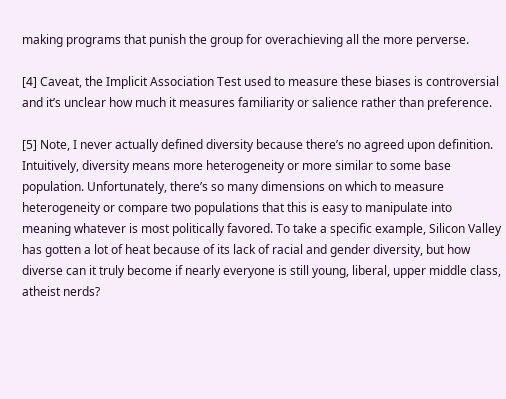making programs that punish the group for overachieving all the more perverse.

[4] Caveat, the Implicit Association Test used to measure these biases is controversial and it’s unclear how much it measures familiarity or salience rather than preference.

[5] Note, I never actually defined diversity because there’s no agreed upon definition. Intuitively, diversity means more heterogeneity or more similar to some base population. Unfortunately, there’s so many dimensions on which to measure heterogeneity or compare two populations that this is easy to manipulate into meaning whatever is most politically favored. To take a specific example, Silicon Valley has gotten a lot of heat because of its lack of racial and gender diversity, but how diverse can it truly become if nearly everyone is still young, liberal, upper middle class, atheist nerds?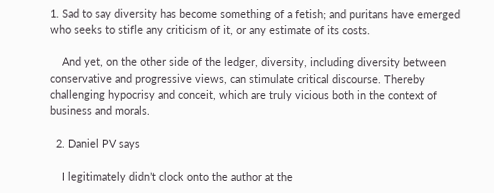1. Sad to say diversity has become something of a fetish; and puritans have emerged who seeks to stifle any criticism of it, or any estimate of its costs.

    And yet, on the other side of the ledger, diversity, including diversity between conservative and progressive views, can stimulate critical discourse. Thereby challenging hypocrisy and conceit, which are truly vicious both in the context of business and morals.

  2. Daniel PV says

    I legitimately didn’t clock onto the author at the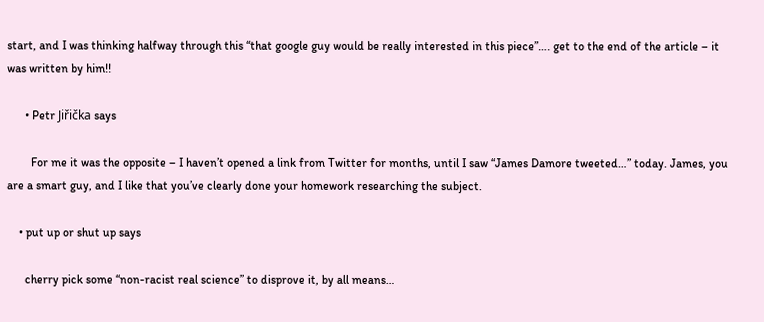start, and I was thinking halfway through this “that google guy would be really interested in this piece”…. get to the end of the article – it was written by him!!

      • Petr Jiřička says

        For me it was the opposite – I haven’t opened a link from Twitter for months, until I saw “James Damore tweeted…” today. James, you are a smart guy, and I like that you’ve clearly done your homework researching the subject.

    • put up or shut up says

      cherry pick some “non-racist real science” to disprove it, by all means…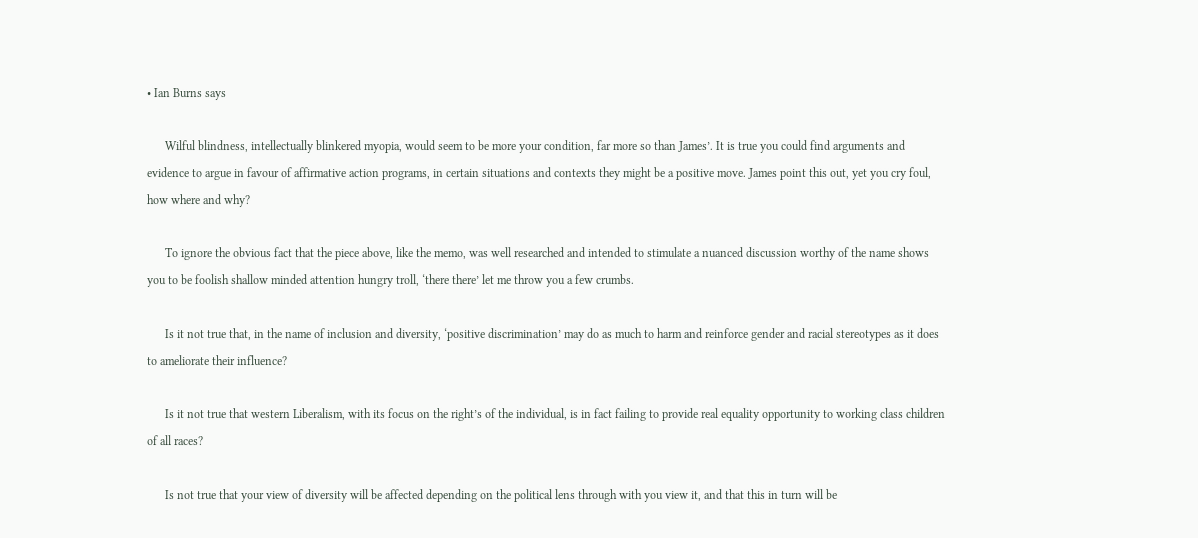• Ian Burns says

      Wilful blindness, intellectually blinkered myopia, would seem to be more your condition, far more so than James’. It is true you could find arguments and evidence to argue in favour of affirmative action programs, in certain situations and contexts they might be a positive move. James point this out, yet you cry foul, how where and why?

      To ignore the obvious fact that the piece above, like the memo, was well researched and intended to stimulate a nuanced discussion worthy of the name shows you to be foolish shallow minded attention hungry troll, ‘there there’ let me throw you a few crumbs.

      Is it not true that, in the name of inclusion and diversity, ‘positive discrimination’ may do as much to harm and reinforce gender and racial stereotypes as it does to ameliorate their influence?

      Is it not true that western Liberalism, with its focus on the right’s of the individual, is in fact failing to provide real equality opportunity to working class children of all races?

      Is not true that your view of diversity will be affected depending on the political lens through with you view it, and that this in turn will be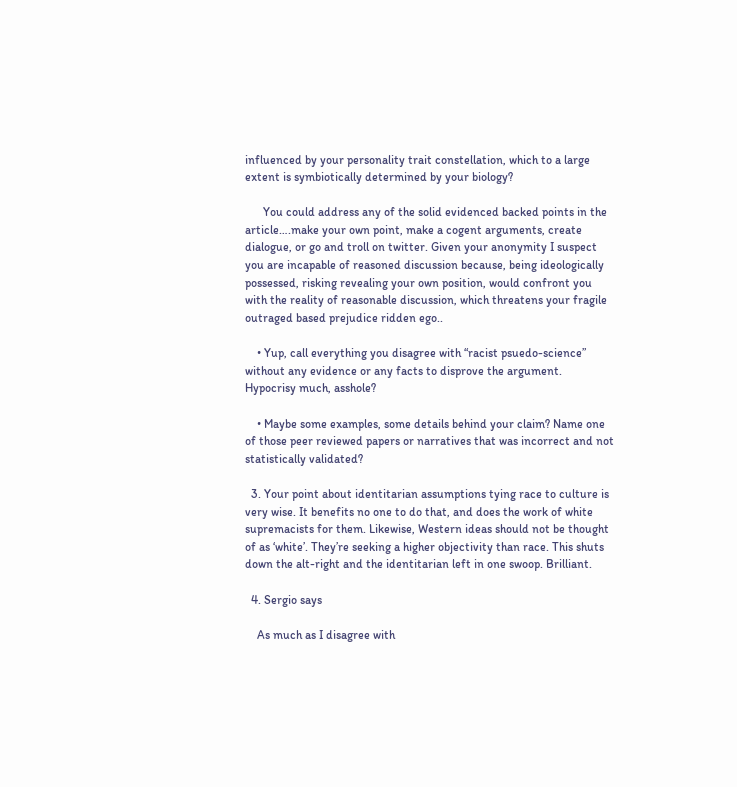influenced by your personality trait constellation, which to a large extent is symbiotically determined by your biology?

      You could address any of the solid evidenced backed points in the article….make your own point, make a cogent arguments, create dialogue, or go and troll on twitter. Given your anonymity I suspect you are incapable of reasoned discussion because, being ideologically possessed, risking revealing your own position, would confront you with the reality of reasonable discussion, which threatens your fragile outraged based prejudice ridden ego..

    • Yup, call everything you disagree with “racist psuedo-science” without any evidence or any facts to disprove the argument. Hypocrisy much, asshole?

    • Maybe some examples, some details behind your claim? Name one of those peer reviewed papers or narratives that was incorrect and not statistically validated?

  3. Your point about identitarian assumptions tying race to culture is very wise. It benefits no one to do that, and does the work of white supremacists for them. Likewise, Western ideas should not be thought of as ‘white’. They’re seeking a higher objectivity than race. This shuts down the alt-right and the identitarian left in one swoop. Brilliant.

  4. Sergio says

    As much as I disagree with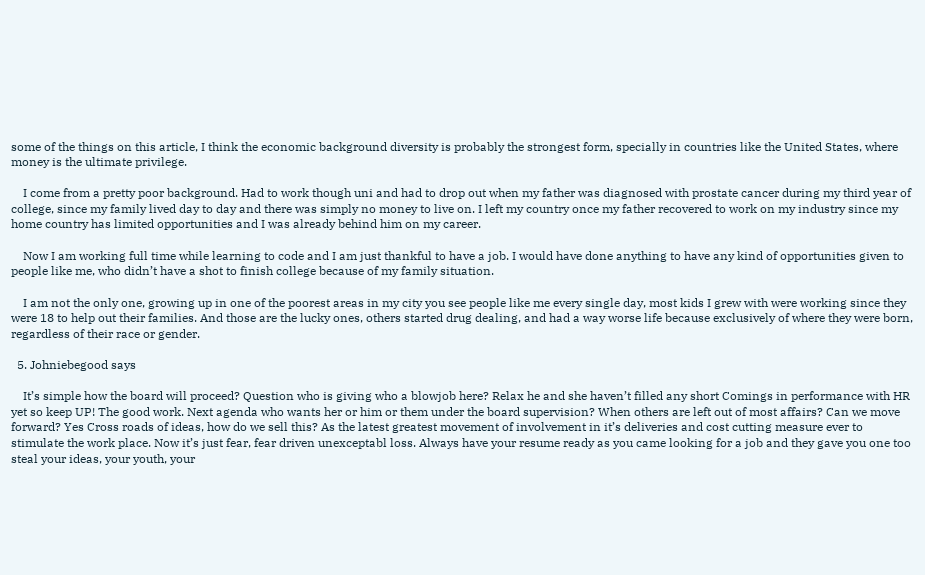some of the things on this article, I think the economic background diversity is probably the strongest form, specially in countries like the United States, where money is the ultimate privilege.

    I come from a pretty poor background. Had to work though uni and had to drop out when my father was diagnosed with prostate cancer during my third year of college, since my family lived day to day and there was simply no money to live on. I left my country once my father recovered to work on my industry since my home country has limited opportunities and I was already behind him on my career.

    Now I am working full time while learning to code and I am just thankful to have a job. I would have done anything to have any kind of opportunities given to people like me, who didn’t have a shot to finish college because of my family situation.

    I am not the only one, growing up in one of the poorest areas in my city you see people like me every single day, most kids I grew with were working since they were 18 to help out their families. And those are the lucky ones, others started drug dealing, and had a way worse life because exclusively of where they were born, regardless of their race or gender.

  5. Johniebegood says

    It’s simple how the board will proceed? Question who is giving who a blowjob here? Relax he and she haven’t filled any short Comings in performance with HR yet so keep UP! The good work. Next agenda who wants her or him or them under the board supervision? When others are left out of most affairs? Can we move forward? Yes Cross roads of ideas, how do we sell this? As the latest greatest movement of involvement in it’s deliveries and cost cutting measure ever to stimulate the work place. Now it’s just fear, fear driven unexceptabl loss. Always have your resume ready as you came looking for a job and they gave you one too steal your ideas, your youth, your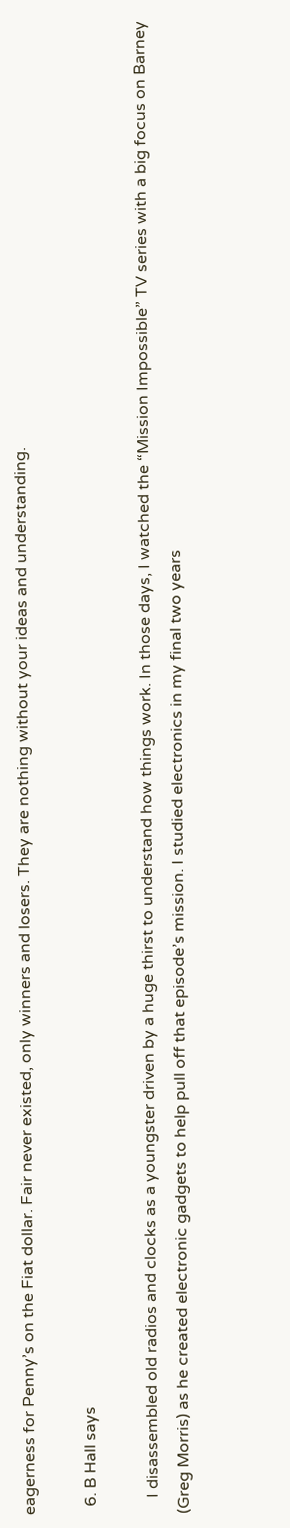eagerness for Penny’s on the Fiat dollar. Fair never existed, only winners and losers. They are nothing without your ideas and understanding.

  6. B Hall says

    I disassembled old radios and clocks as a youngster driven by a huge thirst to understand how things work. In those days, I watched the “Mission Impossible” TV series with a big focus on Barney (Greg Morris) as he created electronic gadgets to help pull off that episode’s mission. I studied electronics in my final two years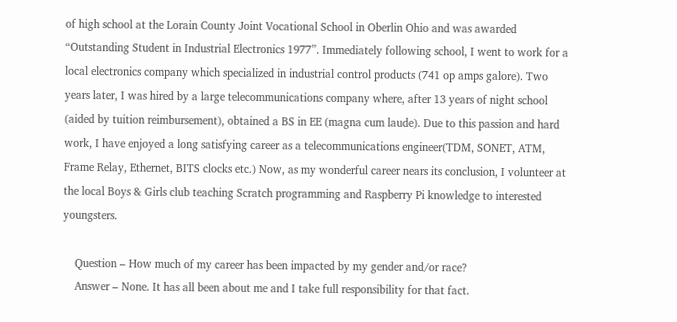of high school at the Lorain County Joint Vocational School in Oberlin Ohio and was awarded “Outstanding Student in Industrial Electronics 1977”. Immediately following school, I went to work for a local electronics company which specialized in industrial control products (741 op amps galore). Two years later, I was hired by a large telecommunications company where, after 13 years of night school (aided by tuition reimbursement), obtained a BS in EE (magna cum laude). Due to this passion and hard work, I have enjoyed a long satisfying career as a telecommunications engineer(TDM, SONET, ATM, Frame Relay, Ethernet, BITS clocks etc.) Now, as my wonderful career nears its conclusion, I volunteer at the local Boys & Girls club teaching Scratch programming and Raspberry Pi knowledge to interested youngsters.

    Question – How much of my career has been impacted by my gender and/or race?
    Answer – None. It has all been about me and I take full responsibility for that fact.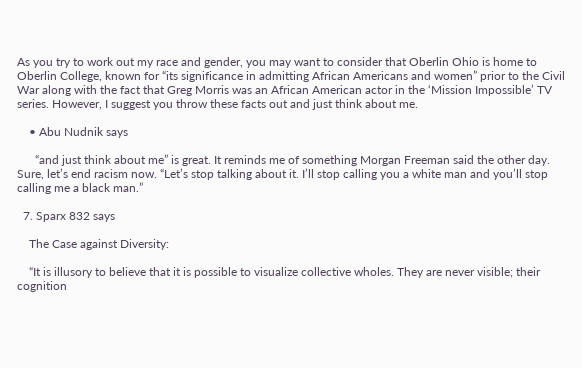As you try to work out my race and gender, you may want to consider that Oberlin Ohio is home to Oberlin College, known for “its significance in admitting African Americans and women” prior to the Civil War along with the fact that Greg Morris was an African American actor in the ‘Mission Impossible’ TV series. However, I suggest you throw these facts out and just think about me.

    • Abu Nudnik says

      “and just think about me” is great. It reminds me of something Morgan Freeman said the other day. Sure, let’s end racism now. “Let’s stop talking about it. I’ll stop calling you a white man and you’ll stop calling me a black man.”

  7. Sparx 832 says

    The Case against Diversity:

    “It is illusory to believe that it is possible to visualize collective wholes. They are never visible; their cognition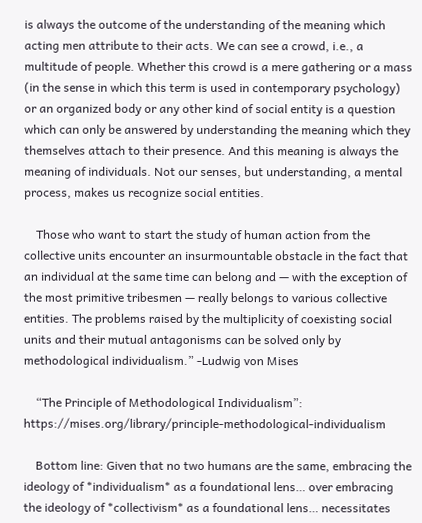is always the outcome of the understanding of the meaning which acting men attribute to their acts. We can see a crowd, i.e., a multitude of people. Whether this crowd is a mere gathering or a mass (in the sense in which this term is used in contemporary psychology) or an organized body or any other kind of social entity is a question which can only be answered by understanding the meaning which they themselves attach to their presence. And this meaning is always the meaning of individuals. Not our senses, but understanding, a mental process, makes us recognize social entities.

    Those who want to start the study of human action from the collective units encounter an insurmountable obstacle in the fact that an individual at the same time can belong and — with the exception of the most primitive tribesmen — really belongs to various collective entities. The problems raised by the multiplicity of coexisting social units and their mutual antagonisms can be solved only by methodological individualism.” -Ludwig von Mises

    “The Principle of Methodological Individualism”: https://mises.org/library/principle-methodological-individualism

    Bottom line: Given that no two humans are the same, embracing the ideology of *individualism* as a foundational lens… over embracing the ideology of *collectivism* as a foundational lens… necessitates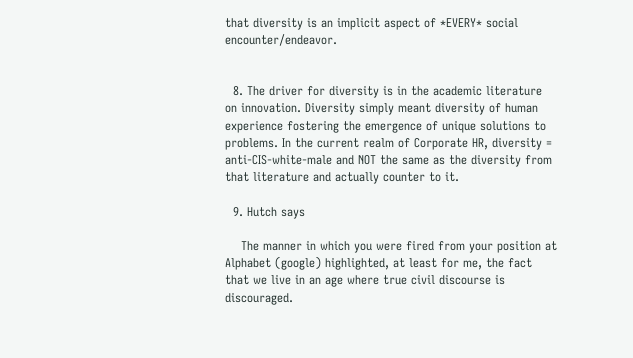that diversity is an implicit aspect of *EVERY* social encounter/endeavor.


  8. The driver for diversity is in the academic literature on innovation. Diversity simply meant diversity of human experience fostering the emergence of unique solutions to problems. In the current realm of Corporate HR, diversity = anti-CIS-white-male and NOT the same as the diversity from that literature and actually counter to it.

  9. Hutch says

    The manner in which you were fired from your position at Alphabet (google) highlighted, at least for me, the fact that we live in an age where true civil discourse is discouraged.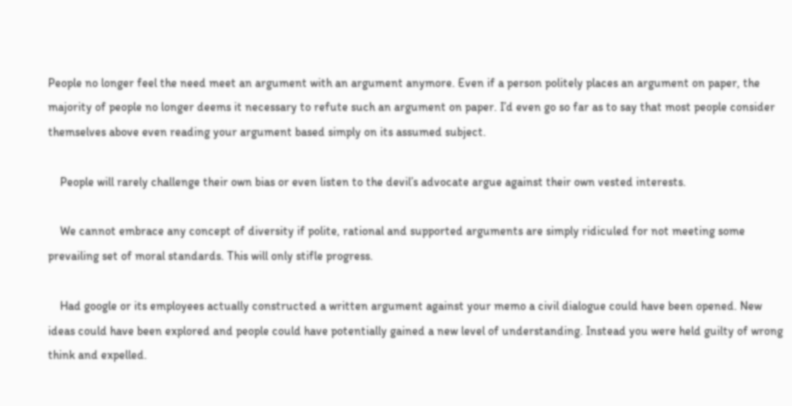People no longer feel the need meet an argument with an argument anymore. Even if a person politely places an argument on paper, the majority of people no longer deems it necessary to refute such an argument on paper. I’d even go so far as to say that most people consider themselves above even reading your argument based simply on its assumed subject.

    People will rarely challenge their own bias or even listen to the devil’s advocate argue against their own vested interests.

    We cannot embrace any concept of diversity if polite, rational and supported arguments are simply ridiculed for not meeting some prevailing set of moral standards. This will only stifle progress.

    Had google or its employees actually constructed a written argument against your memo a civil dialogue could have been opened. New ideas could have been explored and people could have potentially gained a new level of understanding. Instead you were held guilty of wrong think and expelled.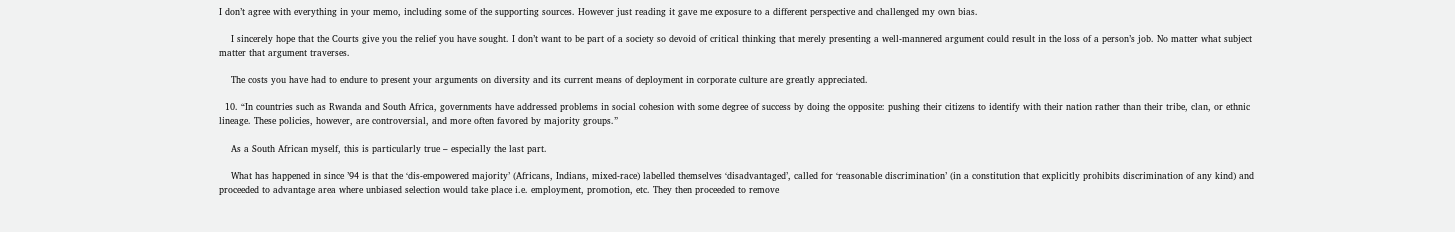I don’t agree with everything in your memo, including some of the supporting sources. However just reading it gave me exposure to a different perspective and challenged my own bias.

    I sincerely hope that the Courts give you the relief you have sought. I don’t want to be part of a society so devoid of critical thinking that merely presenting a well-mannered argument could result in the loss of a person’s job. No matter what subject matter that argument traverses.

    The costs you have had to endure to present your arguments on diversity and its current means of deployment in corporate culture are greatly appreciated.

  10. “In countries such as Rwanda and South Africa, governments have addressed problems in social cohesion with some degree of success by doing the opposite: pushing their citizens to identify with their nation rather than their tribe, clan, or ethnic lineage. These policies, however, are controversial, and more often favored by majority groups.”

    As a South African myself, this is particularly true – especially the last part.

    What has happened in since ’94 is that the ‘dis-empowered majority’ (Africans, Indians, mixed-race) labelled themselves ‘disadvantaged’, called for ‘reasonable discrimination’ (in a constitution that explicitly prohibits discrimination of any kind) and proceeded to advantage area where unbiased selection would take place i.e. employment, promotion, etc. They then proceeded to remove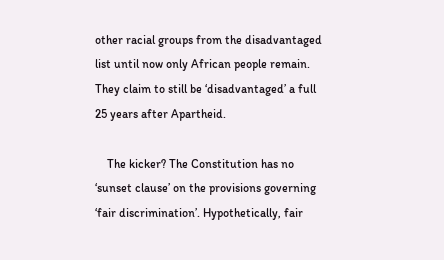other racial groups from the disadvantaged list until now only African people remain. They claim to still be ‘disadvantaged’ a full 25 years after Apartheid.

    The kicker? The Constitution has no ‘sunset clause’ on the provisions governing ‘fair discrimination’. Hypothetically, fair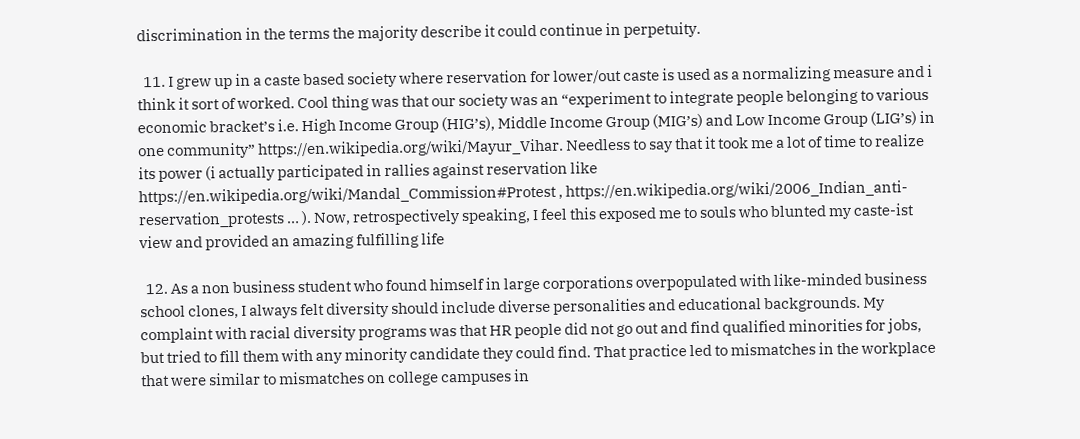discrimination in the terms the majority describe it could continue in perpetuity.

  11. I grew up in a caste based society where reservation for lower/out caste is used as a normalizing measure and i think it sort of worked. Cool thing was that our society was an “experiment to integrate people belonging to various economic bracket’s i.e. High Income Group (HIG’s), Middle Income Group (MIG’s) and Low Income Group (LIG’s) in one community” https://en.wikipedia.org/wiki/Mayur_Vihar. Needless to say that it took me a lot of time to realize its power (i actually participated in rallies against reservation like https://en.wikipedia.org/wiki/Mandal_Commission#Protest , https://en.wikipedia.org/wiki/2006_Indian_anti-reservation_protests … ). Now, retrospectively speaking, I feel this exposed me to souls who blunted my caste-ist view and provided an amazing fulfilling life

  12. As a non business student who found himself in large corporations overpopulated with like-minded business school clones, I always felt diversity should include diverse personalities and educational backgrounds. My complaint with racial diversity programs was that HR people did not go out and find qualified minorities for jobs, but tried to fill them with any minority candidate they could find. That practice led to mismatches in the workplace that were similar to mismatches on college campuses in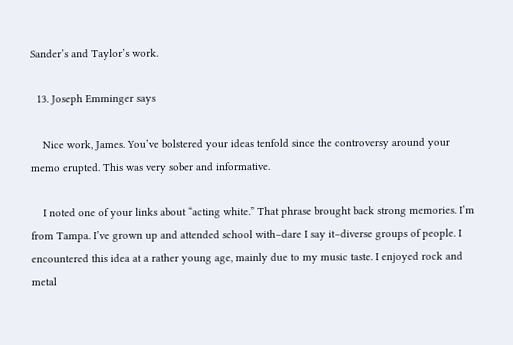Sander’s and Taylor’s work.

  13. Joseph Emminger says

    Nice work, James. You’ve bolstered your ideas tenfold since the controversy around your memo erupted. This was very sober and informative.

    I noted one of your links about “acting white.” That phrase brought back strong memories. I’m from Tampa. I’ve grown up and attended school with–dare I say it–diverse groups of people. I encountered this idea at a rather young age, mainly due to my music taste. I enjoyed rock and metal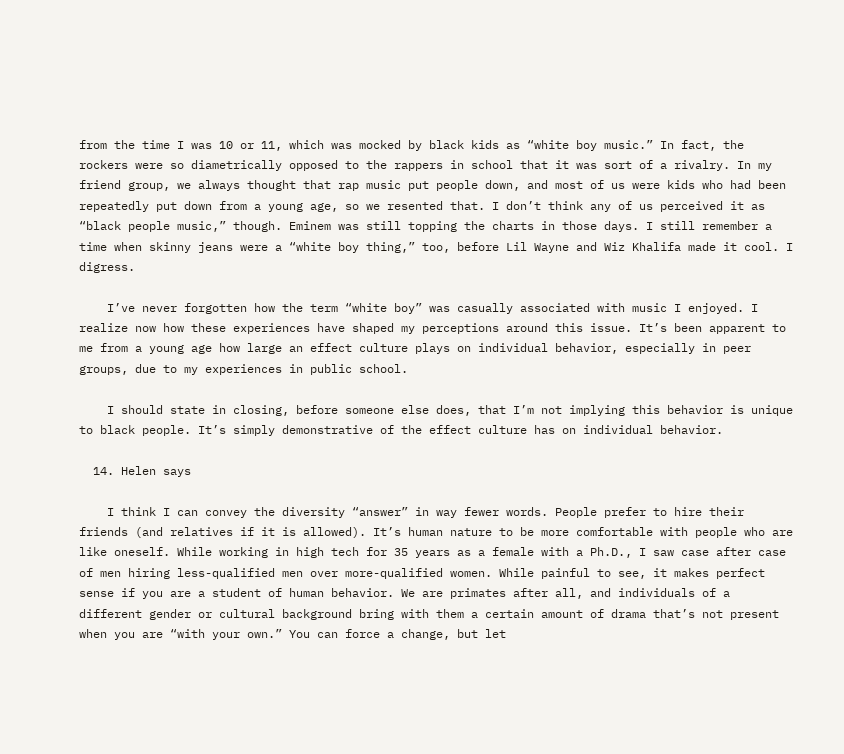from the time I was 10 or 11, which was mocked by black kids as “white boy music.” In fact, the rockers were so diametrically opposed to the rappers in school that it was sort of a rivalry. In my friend group, we always thought that rap music put people down, and most of us were kids who had been repeatedly put down from a young age, so we resented that. I don’t think any of us perceived it as “black people music,” though. Eminem was still topping the charts in those days. I still remember a time when skinny jeans were a “white boy thing,” too, before Lil Wayne and Wiz Khalifa made it cool. I digress.

    I’ve never forgotten how the term “white boy” was casually associated with music I enjoyed. I realize now how these experiences have shaped my perceptions around this issue. It’s been apparent to me from a young age how large an effect culture plays on individual behavior, especially in peer groups, due to my experiences in public school.

    I should state in closing, before someone else does, that I’m not implying this behavior is unique to black people. It’s simply demonstrative of the effect culture has on individual behavior.

  14. Helen says

    I think I can convey the diversity “answer” in way fewer words. People prefer to hire their friends (and relatives if it is allowed). It’s human nature to be more comfortable with people who are like oneself. While working in high tech for 35 years as a female with a Ph.D., I saw case after case of men hiring less-qualified men over more-qualified women. While painful to see, it makes perfect sense if you are a student of human behavior. We are primates after all, and individuals of a different gender or cultural background bring with them a certain amount of drama that’s not present when you are “with your own.” You can force a change, but let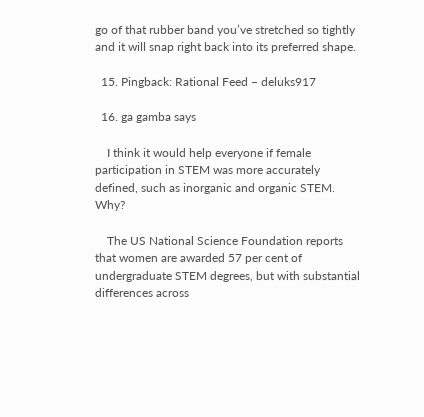go of that rubber band you’ve stretched so tightly and it will snap right back into its preferred shape.

  15. Pingback: Rational Feed – deluks917

  16. ga gamba says

    I think it would help everyone if female participation in STEM was more accurately defined, such as inorganic and organic STEM. Why?

    The US National Science Foundation reports that women are awarded 57 per cent of undergraduate STEM degrees, but with substantial differences across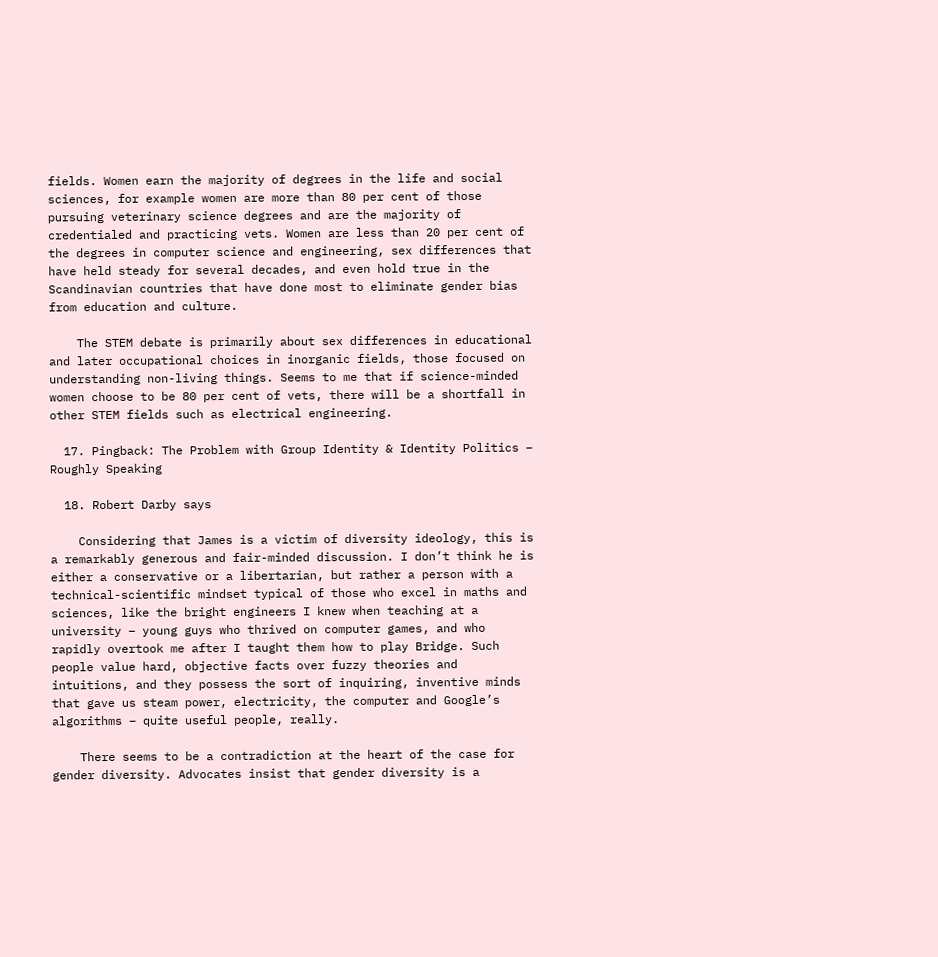fields. Women earn the majority of degrees in the life and social sciences, for example women are more than 80 per cent of those pursuing veterinary science degrees and are the majority of credentialed and practicing vets. Women are less than 20 per cent of the degrees in computer science and engineering, sex differences that have held steady for several decades, and even hold true in the Scandinavian countries that have done most to eliminate gender bias from education and culture.

    The STEM debate is primarily about sex differences in educational and later occupational choices in inorganic fields, those focused on understanding non-living things. Seems to me that if science-minded women choose to be 80 per cent of vets, there will be a shortfall in other STEM fields such as electrical engineering.

  17. Pingback: The Problem with Group Identity & Identity Politics – Roughly Speaking

  18. Robert Darby says

    Considering that James is a victim of diversity ideology, this is a remarkably generous and fair-minded discussion. I don’t think he is either a conservative or a libertarian, but rather a person with a technical-scientific mindset typical of those who excel in maths and sciences, like the bright engineers I knew when teaching at a university – young guys who thrived on computer games, and who rapidly overtook me after I taught them how to play Bridge. Such people value hard, objective facts over fuzzy theories and intuitions, and they possess the sort of inquiring, inventive minds that gave us steam power, electricity, the computer and Google’s algorithms – quite useful people, really.

    There seems to be a contradiction at the heart of the case for gender diversity. Advocates insist that gender diversity is a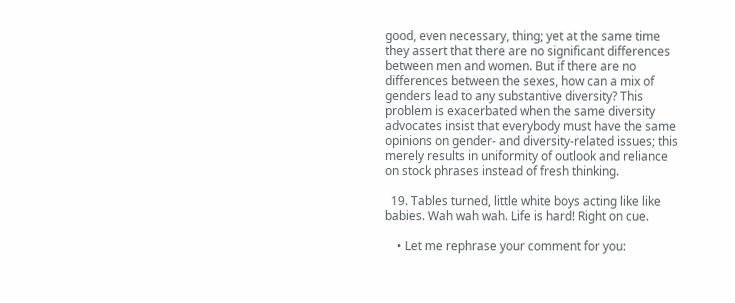good, even necessary, thing; yet at the same time they assert that there are no significant differences between men and women. But if there are no differences between the sexes, how can a mix of genders lead to any substantive diversity? This problem is exacerbated when the same diversity advocates insist that everybody must have the same opinions on gender- and diversity-related issues; this merely results in uniformity of outlook and reliance on stock phrases instead of fresh thinking.

  19. Tables turned, little white boys acting like like babies. Wah wah wah. Life is hard! Right on cue.

    • Let me rephrase your comment for you: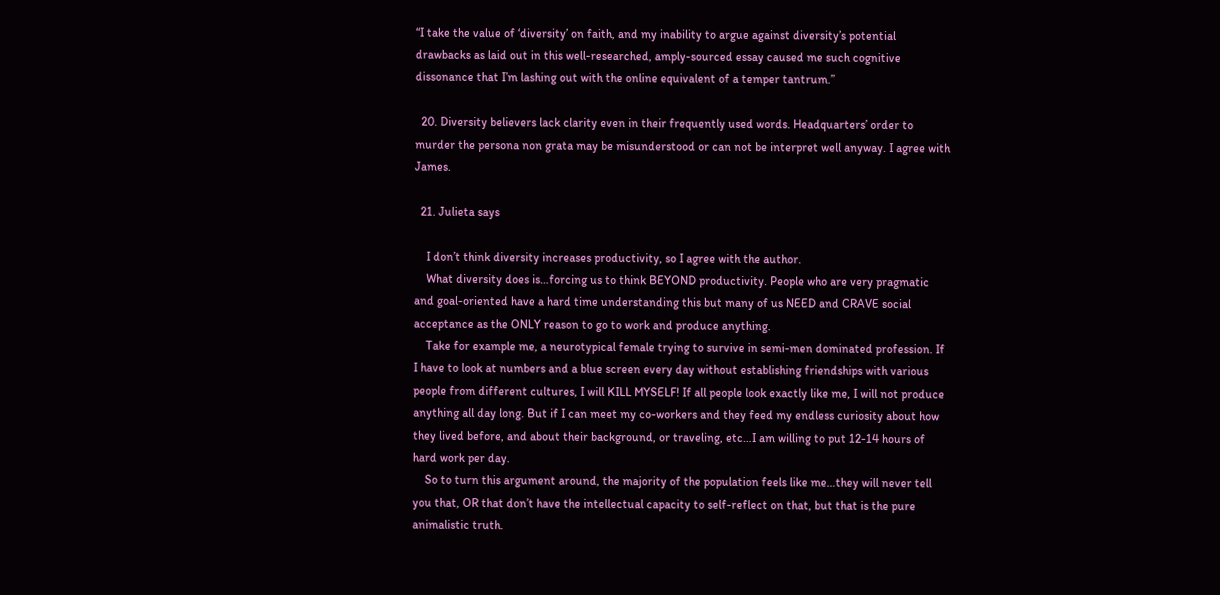“I take the value of ‘diversity’ on faith, and my inability to argue against diversity’s potential drawbacks as laid out in this well-researched, amply-sourced essay caused me such cognitive dissonance that I’m lashing out with the online equivalent of a temper tantrum.”

  20. Diversity believers lack clarity even in their frequently used words. Headquarters’ order to murder the persona non grata may be misunderstood or can not be interpret well anyway. I agree with James.

  21. Julieta says

    I don’t think diversity increases productivity, so I agree with the author.
    What diversity does is…forcing us to think BEYOND productivity. People who are very pragmatic and goal-oriented have a hard time understanding this but many of us NEED and CRAVE social acceptance as the ONLY reason to go to work and produce anything.
    Take for example me, a neurotypical female trying to survive in semi-men dominated profession. If I have to look at numbers and a blue screen every day without establishing friendships with various people from different cultures, I will KILL MYSELF! If all people look exactly like me, I will not produce anything all day long. But if I can meet my co-workers and they feed my endless curiosity about how they lived before, and about their background, or traveling, etc…I am willing to put 12-14 hours of hard work per day.
    So to turn this argument around, the majority of the population feels like me…they will never tell you that, OR that don’t have the intellectual capacity to self-reflect on that, but that is the pure animalistic truth.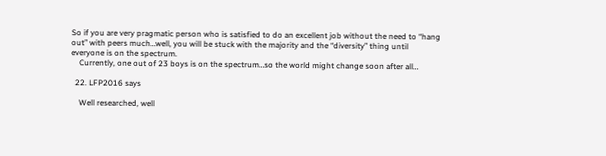So if you are very pragmatic person who is satisfied to do an excellent job without the need to “hang out” with peers much…well, you will be stuck with the majority and the “diversity” thing until everyone is on the spectrum.
    Currently, one out of 23 boys is on the spectrum…so the world might change soon after all…

  22. LFP2016 says

    Well researched, well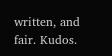written, and fair. Kudos.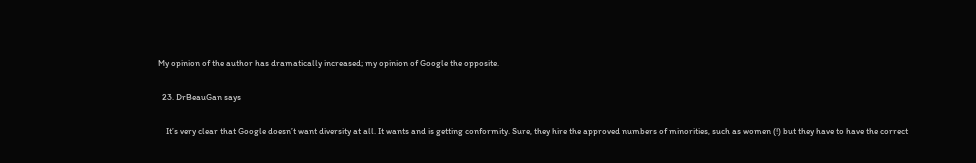My opinion of the author has dramatically increased; my opinion of Google the opposite.

  23. DrBeauGan says

    It’s very clear that Google doesn’t want diversity at all. It wants and is getting conformity. Sure, they hire the approved numbers of minorities, such as women (!) but they have to have the correct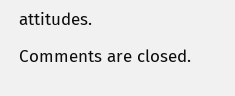attitudes.

Comments are closed.